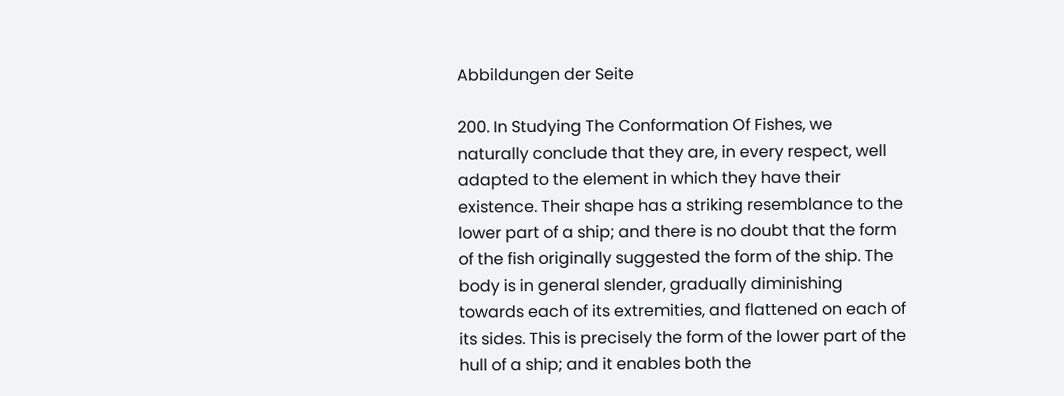Abbildungen der Seite

200. In Studying The Conformation Of Fishes, we naturally conclude that they are, in every respect, well adapted to the element in which they have their existence. Their shape has a striking resemblance to the lower part of a ship; and there is no doubt that the form of the fish originally suggested the form of the ship. The body is in general slender, gradually diminishing towards each of its extremities, and flattened on each of its sides. This is precisely the form of the lower part of the hull of a ship; and it enables both the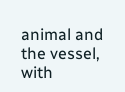animal and the vessel, with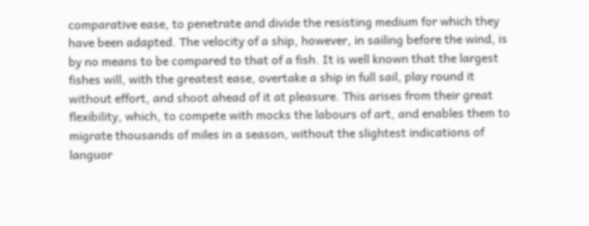comparative ease, to penetrate and divide the resisting medium for which they have been adapted. The velocity of a ship, however, in sailing before the wind, is by no means to be compared to that of a fish. It is well known that the largest fishes will, with the greatest ease, overtake a ship in full sail, play round it without effort, and shoot ahead of it at pleasure. This arises from their great flexibility, which, to compete with mocks the labours of art, and enables them to migrate thousands of miles in a season, without the slightest indications of languor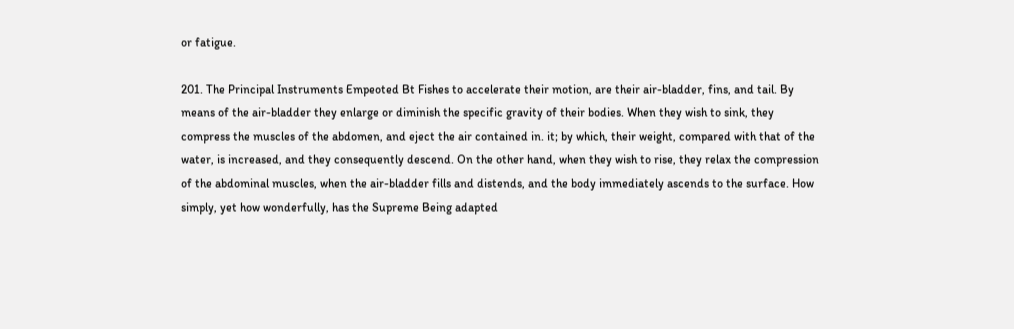or fatigue.

201. The Principal Instruments Empeoted Bt Fishes to accelerate their motion, are their air-bladder, fins, and tail. By means of the air-bladder they enlarge or diminish the specific gravity of their bodies. When they wish to sink, they compress the muscles of the abdomen, and eject the air contained in. it; by which, their weight, compared with that of the water, is increased, and they consequently descend. On the other hand, when they wish to rise, they relax the compression of the abdominal muscles, when the air-bladder fills and distends, and the body immediately ascends to the surface. How simply, yet how wonderfully, has the Supreme Being adapted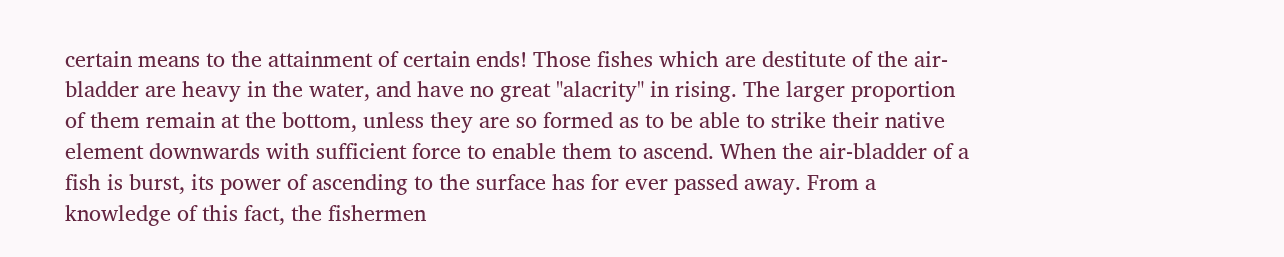certain means to the attainment of certain ends! Those fishes which are destitute of the air-bladder are heavy in the water, and have no great "alacrity" in rising. The larger proportion of them remain at the bottom, unless they are so formed as to be able to strike their native element downwards with sufficient force to enable them to ascend. When the air-bladder of a fish is burst, its power of ascending to the surface has for ever passed away. From a knowledge of this fact, the fishermen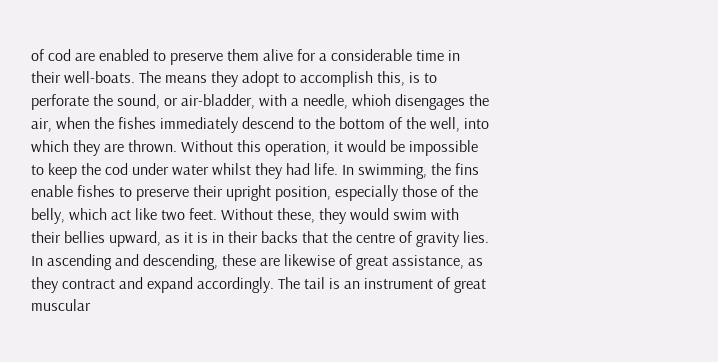of cod are enabled to preserve them alive for a considerable time in their well-boats. The means they adopt to accomplish this, is to perforate the sound, or air-bladder, with a needle, whioh disengages the air, when the fishes immediately descend to the bottom of the well, into which they are thrown. Without this operation, it would be impossible to keep the cod under water whilst they had life. In swimming, the fins enable fishes to preserve their upright position, especially those of the belly, which act like two feet. Without these, they would swim with their bellies upward, as it is in their backs that the centre of gravity lies. In ascending and descending, these are likewise of great assistance, as they contract and expand accordingly. The tail is an instrument of great muscular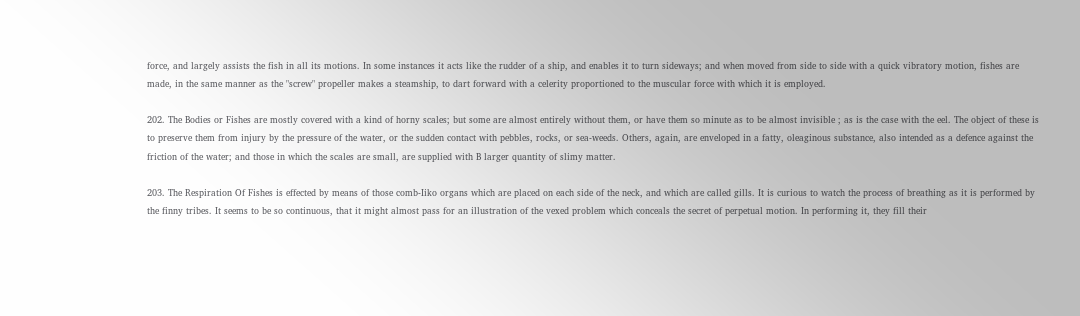force, and largely assists the fish in all its motions. In some instances it acts like the rudder of a ship, and enables it to turn sideways; and when moved from side to side with a quick vibratory motion, fishes are made, in the same manner as the "screw" propeller makes a steamship, to dart forward with a celerity proportioned to the muscular force with which it is employed.

202. The Bodies or Fishes are mostly covered with a kind of horny scales; but some are almost entirely without them, or have them so minute as to be almost invisible ; as is the case with the eel. The object of these is to preserve them from injury by the pressure of the water, or the sudden contact with pebbles, rocks, or sea-weeds. Others, again, are enveloped in a fatty, oleaginous substance, also intended as a defence against the friction of the water; and those in which the scales are small, are supplied with B larger quantity of slimy matter.

203. The Respiration Of Fishes is effected by means of those comb-Iiko organs which are placed on each side of the neck, and which are called gills. It is curious to watch the process of breathing as it is performed by the finny tribes. It seems to be so continuous, that it might almost pass for an illustration of the vexed problem which conceals the secret of perpetual motion. In performing it, they fill their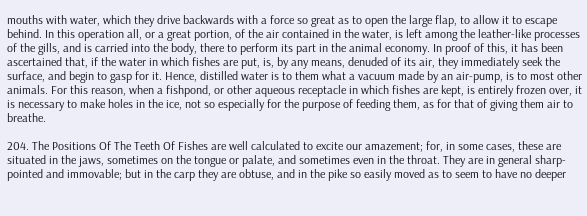mouths with water, which they drive backwards with a force so great as to open the large flap, to allow it to escape behind. In this operation all, or a great portion, of the air contained in the water, is left among the leather-like processes of the gills, and is carried into the body, there to perform its part in the animal economy. In proof of this, it has been ascertained that, if the water in which fishes are put, is, by any means, denuded of its air, they immediately seek the surface, and begin to gasp for it. Hence, distilled water is to them what a vacuum made by an air-pump, is to most other animals. For this reason, when a fishpond, or other aqueous receptacle in which fishes are kept, is entirely frozen over, it is necessary to make holes in the ice, not so especially for the purpose of feeding them, as for that of giving them air to breathe.

204. The Positions Of The Teeth Of Fishes are well calculated to excite our amazement; for, in some cases, these are situated in the jaws, sometimes on the tongue or palate, and sometimes even in the throat. They are in general sharp-pointed and immovable; but in the carp they are obtuse, and in the pike so easily moved as to seem to have no deeper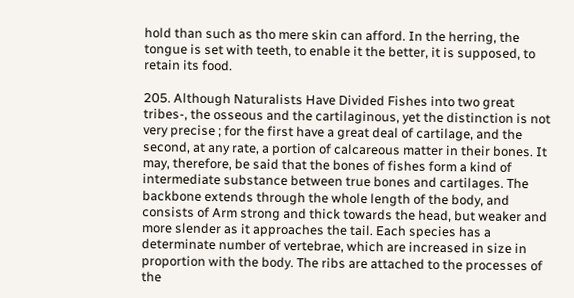hold than such as tho mere skin can afford. In the herring, the tongue is set with teeth, to enable it the better, it is supposed, to retain its food.

205. Although Naturalists Have Divided Fishes into two great tribes-, the osseous and the cartilaginous, yet the distinction is not very precise ; for the first have a great deal of cartilage, and the second, at any rate, a portion of calcareous matter in their bones. It may, therefore, be said that the bones of fishes form a kind of intermediate substance between true bones and cartilages. The backbone extends through the whole length of the body, and consists of Arm strong and thick towards the head, but weaker and more slender as it approaches the tail. Each species has a determinate number of vertebrae, which are increased in size in proportion with the body. The ribs are attached to the processes of the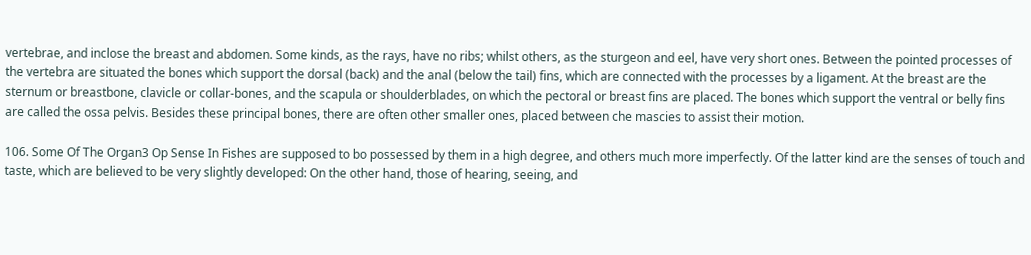vertebrae, and inclose the breast and abdomen. Some kinds, as the rays, have no ribs; whilst others, as the sturgeon and eel, have very short ones. Between the pointed processes of the vertebra are situated the bones which support the dorsal (back) and the anal (below the tail) fins, which are connected with the processes by a ligament. At the breast are the sternum or breastbone, clavicle or collar-bones, and the scapula or shoulderblades, on which the pectoral or breast fins are placed. The bones which support the ventral or belly fins are called the ossa pelvis. Besides these principal bones, there are often other smaller ones, placed between che mascies to assist their motion.

106. Some Of The Organ3 Op Sense In Fishes are supposed to bo possessed by them in a high degree, and others much more imperfectly. Of the latter kind are the senses of touch and taste, which are believed to be very slightly developed: On the other hand, those of hearing, seeing, and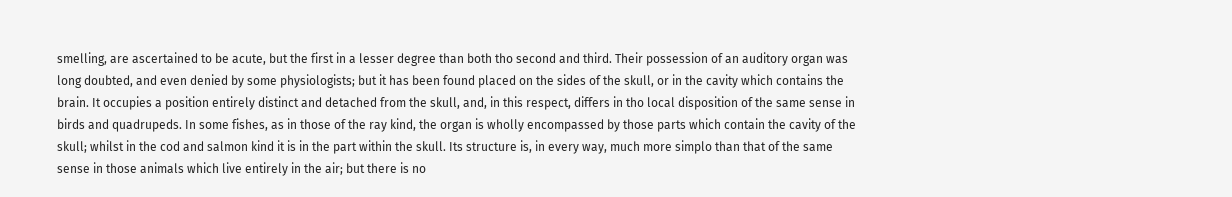smelling, are ascertained to be acute, but the first in a lesser degree than both tho second and third. Their possession of an auditory organ was long doubted, and even denied by some physiologists; but it has been found placed on the sides of the skull, or in the cavity which contains the brain. It occupies a position entirely distinct and detached from the skull, and, in this respect, differs in tho local disposition of the same sense in birds and quadrupeds. In some fishes, as in those of the ray kind, the organ is wholly encompassed by those parts which contain the cavity of the skull; whilst in the cod and salmon kind it is in the part within the skull. Its structure is, in every way, much more simplo than that of the same sense in those animals which live entirely in the air; but there is no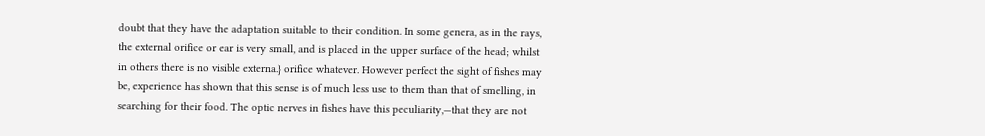doubt that they have the adaptation suitable to their condition. In some genera, as in the rays, the external orifice or ear is very small, and is placed in the upper surface of the head; whilst in others there is no visible externa.} orifice whatever. However perfect the sight of fishes may be, experience has shown that this sense is of much less use to them than that of smelling, in searching for their food. The optic nerves in fishes have this peculiarity,—that they are not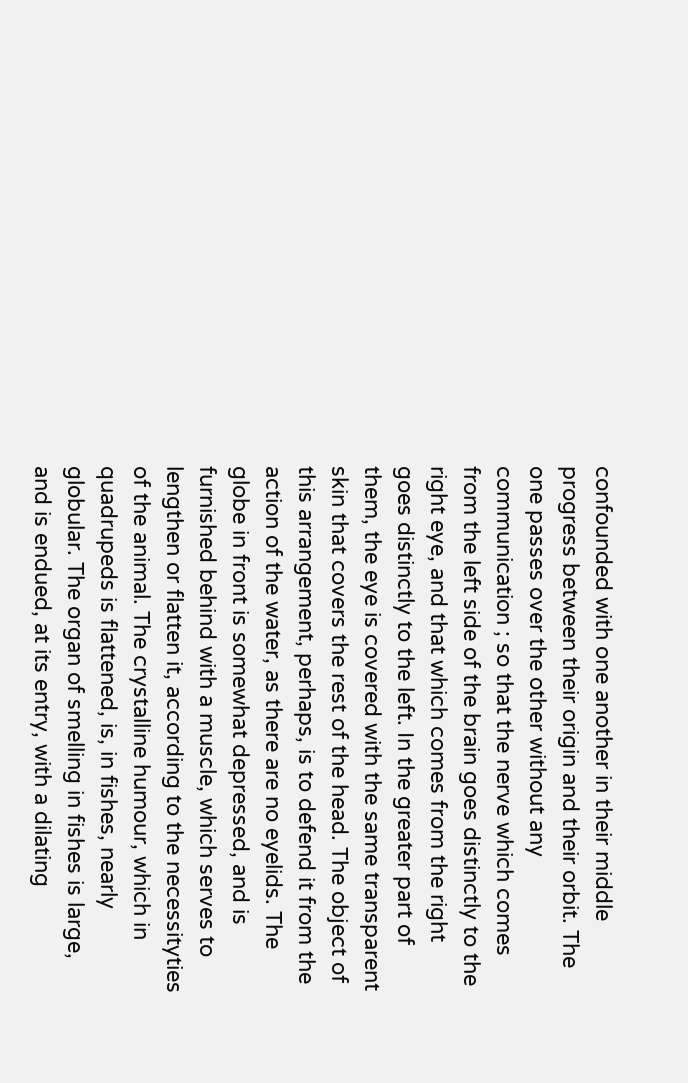confounded with one another in their middle progress between their origin and their orbit. The one passes over the other without any communication ; so that the nerve which comes from the left side of the brain goes distinctly to the right eye, and that which comes from the right goes distinctly to the left. In the greater part of them, the eye is covered with the same transparent skin that covers the rest of the head. The object of this arrangement, perhaps, is to defend it from the action of the water, as there are no eyelids. The globe in front is somewhat depressed, and is furnished behind with a muscle, which serves to lengthen or flatten it, according to the necessityties of the animal. The crystalline humour, which in quadrupeds is flattened, is, in fishes, nearly globular. The organ of smelling in fishes is large, and is endued, at its entry, with a dilating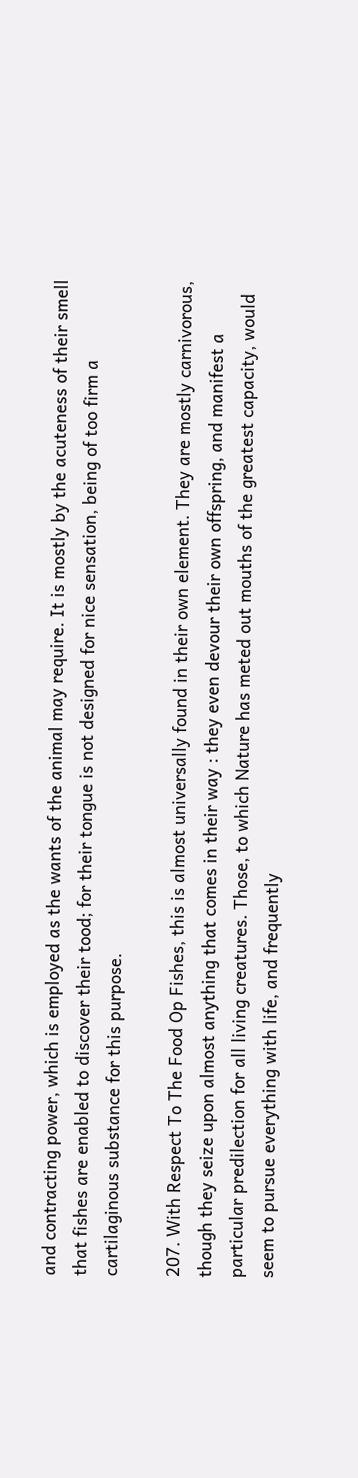and contracting power, which is employed as the wants of the animal may require. It is mostly by the acuteness of their smell that fishes are enabled to discover their tood; for their tongue is not designed for nice sensation, being of too firm a cartilaginous substance for this purpose.

207. With Respect To The Food Op Fishes, this is almost universally found in their own element. They are mostly carnivorous, though they seize upon almost anything that comes in their way : they even devour their own offspring, and manifest a particular predilection for all living creatures. Those, to which Nature has meted out mouths of the greatest capacity, would seem to pursue everything with life, and frequently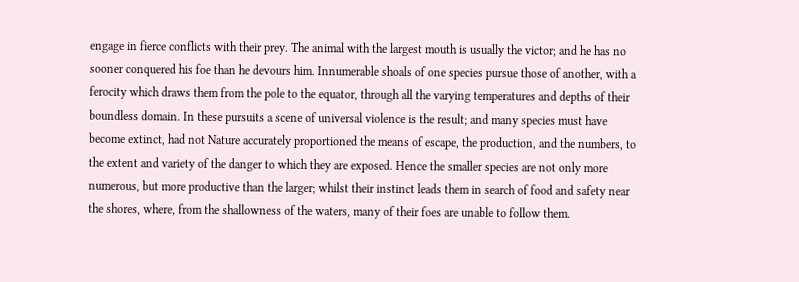engage in fierce conflicts with their prey. The animal with the largest mouth is usually the victor; and he has no sooner conquered his foe than he devours him. Innumerable shoals of one species pursue those of another, with a ferocity which draws them from the pole to the equator, through all the varying temperatures and depths of their boundless domain. In these pursuits a scene of universal violence is the result; and many species must have become extinct, had not Nature accurately proportioned the means of escape, the production, and the numbers, to the extent and variety of the danger to which they are exposed. Hence the smaller species are not only more numerous, but more productive than the larger; whilst their instinct leads them in search of food and safety near the shores, where, from the shallowness of the waters, many of their foes are unable to follow them.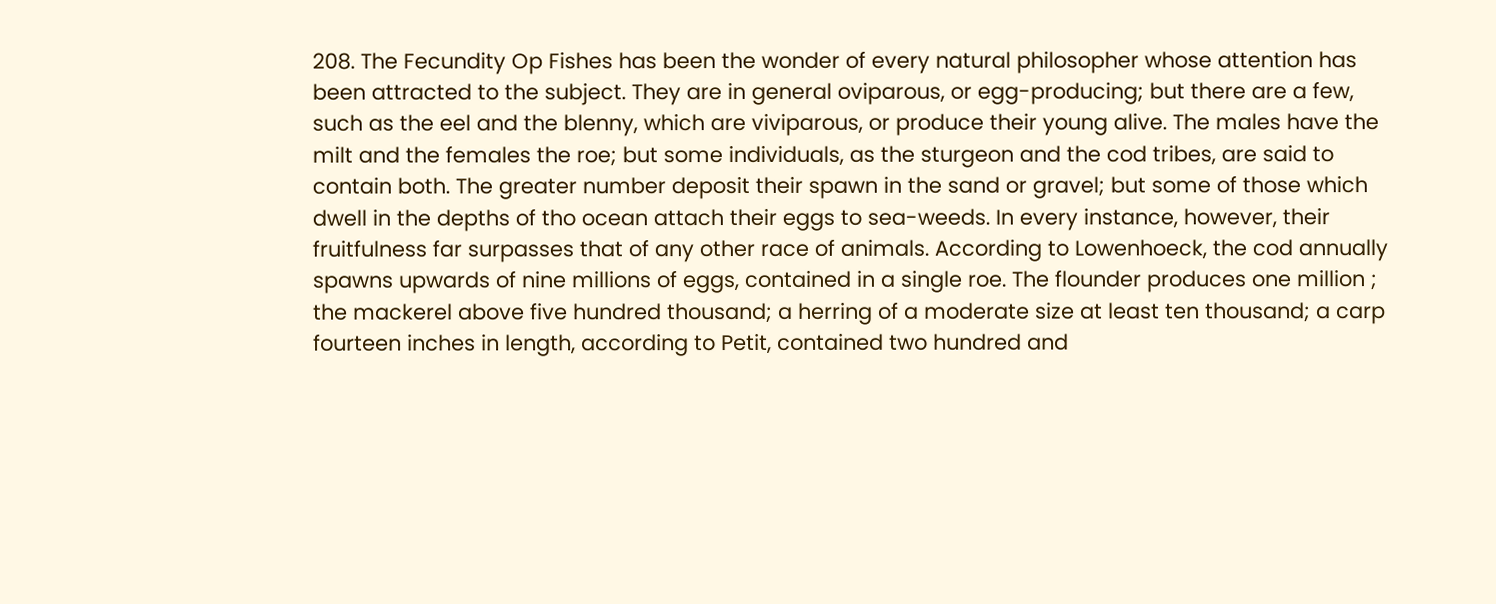208. The Fecundity Op Fishes has been the wonder of every natural philosopher whose attention has been attracted to the subject. They are in general oviparous, or egg-producing; but there are a few, such as the eel and the blenny, which are viviparous, or produce their young alive. The males have the milt and the females the roe; but some individuals, as the sturgeon and the cod tribes, are said to contain both. The greater number deposit their spawn in the sand or gravel; but some of those which dwell in the depths of tho ocean attach their eggs to sea-weeds. In every instance, however, their fruitfulness far surpasses that of any other race of animals. According to Lowenhoeck, the cod annually spawns upwards of nine millions of eggs, contained in a single roe. The flounder produces one million ; the mackerel above five hundred thousand; a herring of a moderate size at least ten thousand; a carp fourteen inches in length, according to Petit, contained two hundred and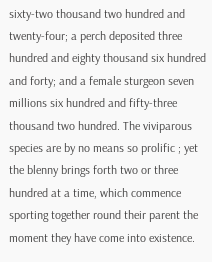sixty-two thousand two hundred and twenty-four; a perch deposited three hundred and eighty thousand six hundred and forty; and a female sturgeon seven millions six hundred and fifty-three thousand two hundred. The viviparous species are by no means so prolific ; yet the blenny brings forth two or three hundred at a time, which commence sporting together round their parent the moment they have come into existence.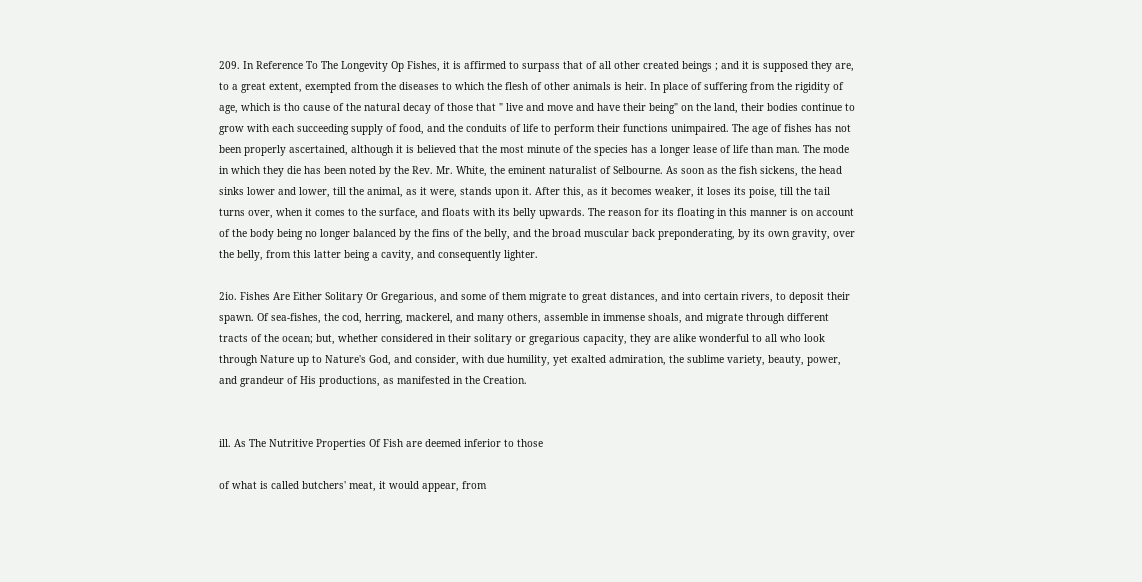209. In Reference To The Longevity Op Fishes, it is affirmed to surpass that of all other created beings ; and it is supposed they are, to a great extent, exempted from the diseases to which the flesh of other animals is heir. In place of suffering from the rigidity of age, which is tho cause of the natural decay of those that " live and move and have their being" on the land, their bodies continue to grow with each succeeding supply of food, and the conduits of life to perform their functions unimpaired. The age of fishes has not been properly ascertained, although it is believed that the most minute of the species has a longer lease of life than man. The mode in which they die has been noted by the Rev. Mr. White, the eminent naturalist of Selbourne. As soon as the fish sickens, the head sinks lower and lower, till the animal, as it were, stands upon it. After this, as it becomes weaker, it loses its poise, till the tail turns over, when it comes to the surface, and floats with its belly upwards. The reason for its floating in this manner is on account of the body being no longer balanced by the fins of the belly, and the broad muscular back preponderating, by its own gravity, over the belly, from this latter being a cavity, and consequently lighter.

2io. Fishes Are Either Solitary Or Gregarious, and some of them migrate to great distances, and into certain rivers, to deposit their spawn. Of sea-fishes, the cod, herring, mackerel, and many others, assemble in immense shoals, and migrate through different tracts of the ocean; but, whether considered in their solitary or gregarious capacity, they are alike wonderful to all who look through Nature up to Nature's God, and consider, with due humility, yet exalted admiration, the sublime variety, beauty, power, and grandeur of His productions, as manifested in the Creation.


ill. As The Nutritive Properties Of Fish are deemed inferior to those

of what is called butchers' meat, it would appear, from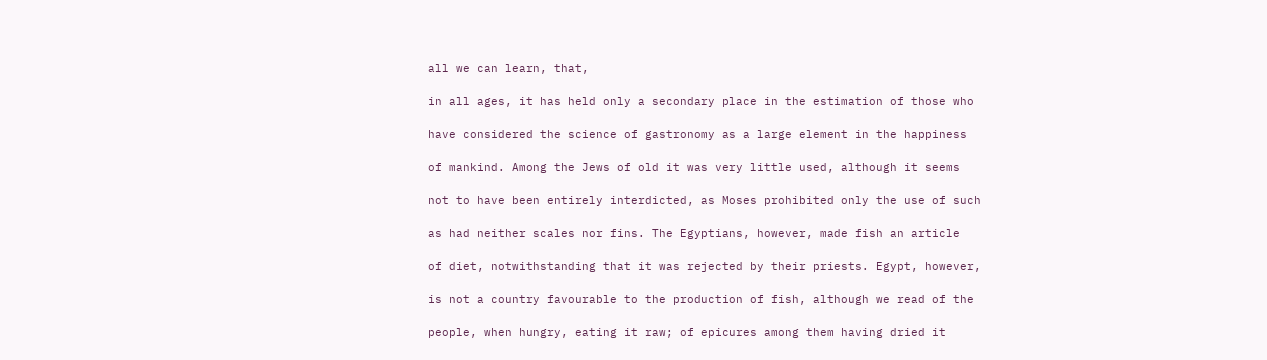all we can learn, that,

in all ages, it has held only a secondary place in the estimation of those who

have considered the science of gastronomy as a large element in the happiness

of mankind. Among the Jews of old it was very little used, although it seems

not to have been entirely interdicted, as Moses prohibited only the use of such

as had neither scales nor fins. The Egyptians, however, made fish an article

of diet, notwithstanding that it was rejected by their priests. Egypt, however,

is not a country favourable to the production of fish, although we read of the

people, when hungry, eating it raw; of epicures among them having dried it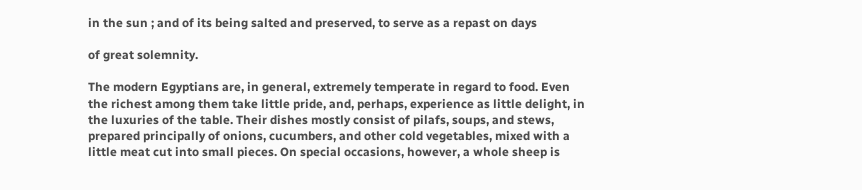in the sun ; and of its being salted and preserved, to serve as a repast on days

of great solemnity.

The modern Egyptians are, in general, extremely temperate in regard to food. Even the richest among them take little pride, and, perhaps, experience as little delight, in the luxuries of the table. Their dishes mostly consist of pilafs, soups, and stews, prepared principally of onions, cucumbers, and other cold vegetables, mixed with a little meat cut into small pieces. On special occasions, however, a whole sheep is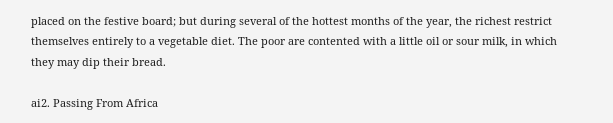placed on the festive board; but during several of the hottest months of the year, the richest restrict themselves entirely to a vegetable diet. The poor are contented with a little oil or sour milk, in which they may dip their bread.

ai2. Passing From Africa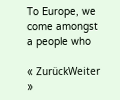To Europe, we come amongst a people who

« ZurückWeiter »